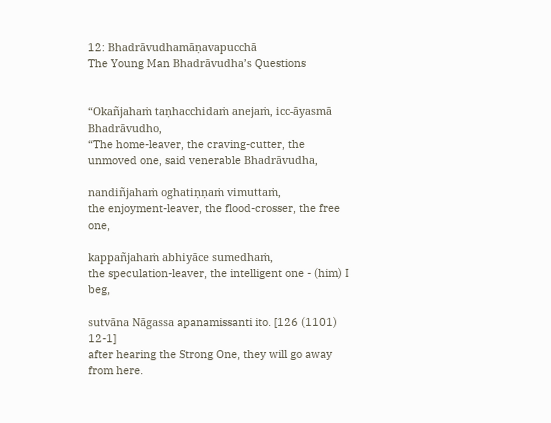12: Bhadrāvudhamāṇavapucchā
The Young Man Bhadrāvudha’s Questions


“Okañjahaṁ taṇhacchidaṁ anejaṁ, icc-āyasmā Bhadrāvudho,
“The home-leaver, the craving-cutter, the unmoved one, said venerable Bhadrāvudha,

nandiñjahaṁ oghatiṇṇaṁ vimuttaṁ,
the enjoyment-leaver, the flood-crosser, the free one,

kappañjahaṁ abhiyāce sumedhaṁ,
the speculation-leaver, the intelligent one - (him) I beg,

sutvāna Nāgassa apanamissanti ito. [126 (1101) 12-1]
after hearing the Strong One, they will go away from here.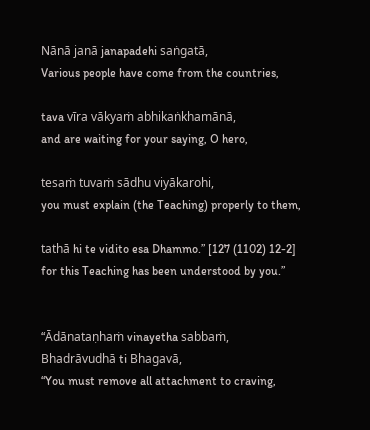Nānā janā janapadehi saṅgatā,
Various people have come from the countries,

tava vīra vākyaṁ abhikaṅkhamānā,
and are waiting for your saying, O hero,

tesaṁ tuvaṁ sādhu viyākarohi,
you must explain (the Teaching) properly to them,

tathā hi te vidito esa Dhammo.” [127 (1102) 12-2]
for this Teaching has been understood by you.”


“Ādānataṇhaṁ vinayetha sabbaṁ, Bhadrāvudhā ti Bhagavā,
“You must remove all attachment to craving,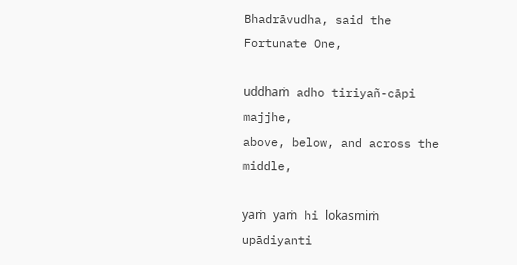Bhadrāvudha, said the Fortunate One,

uddhaṁ adho tiriyañ-cāpi majjhe,
above, below, and across the middle,

yaṁ yaṁ hi lokasmiṁ upādiyanti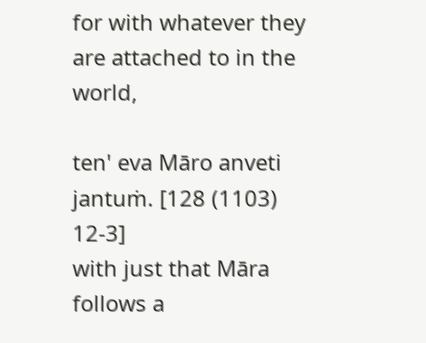for with whatever they are attached to in the world,

ten' eva Māro anveti jantuṁ. [128 (1103) 12-3]
with just that Māra follows a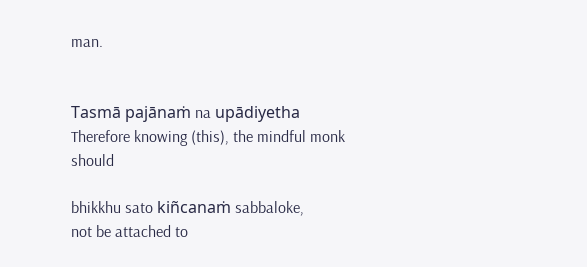man.


Tasmā pajānaṁ na upādiyetha
Therefore knowing (this), the mindful monk should

bhikkhu sato kiñcanaṁ sabbaloke,
not be attached to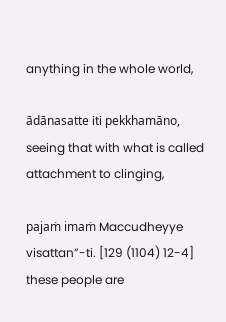anything in the whole world,

ādānasatte iti pekkhamāno,
seeing that with what is called attachment to clinging,

pajaṁ imaṁ Maccudheyye visattan”-ti. [129 (1104) 12-4]
these people are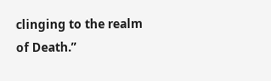clinging to the realm of Death.”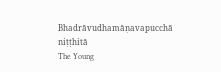Bhadrāvudhamāṇavapucchā niṭṭhitā
The Young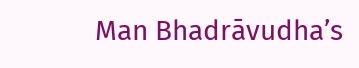Man Bhadrāvudha’s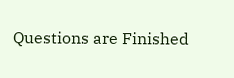Questions are Finished